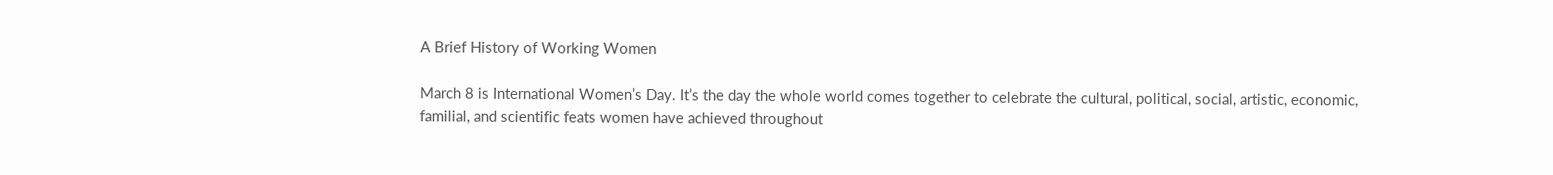A Brief History of Working Women

March 8 is International Women’s Day. It’s the day the whole world comes together to celebrate the cultural, political, social, artistic, economic, familial, and scientific feats women have achieved throughout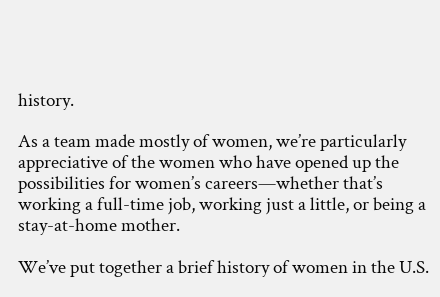history.

As a team made mostly of women, we’re particularly appreciative of the women who have opened up the possibilities for women’s careers—whether that’s working a full-time job, working just a little, or being a stay-at-home mother.

We’ve put together a brief history of women in the U.S.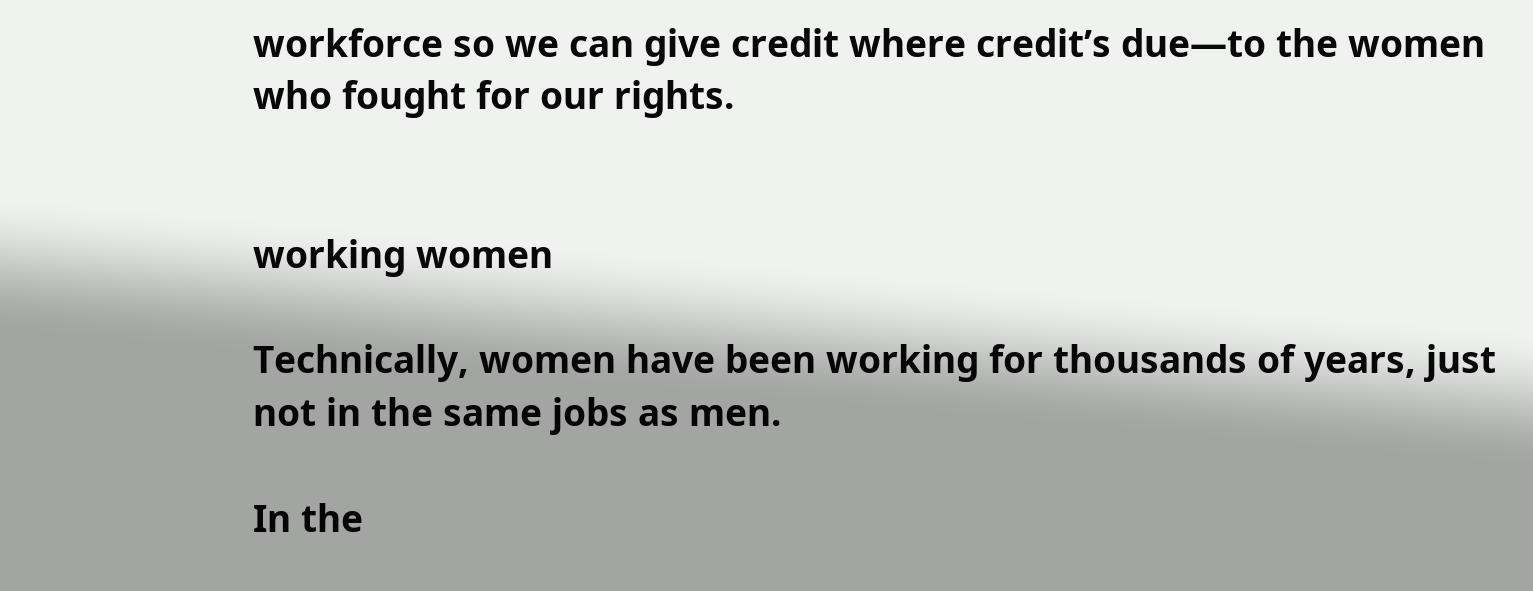workforce so we can give credit where credit’s due—to the women who fought for our rights.


working women

Technically, women have been working for thousands of years, just not in the same jobs as men.

In the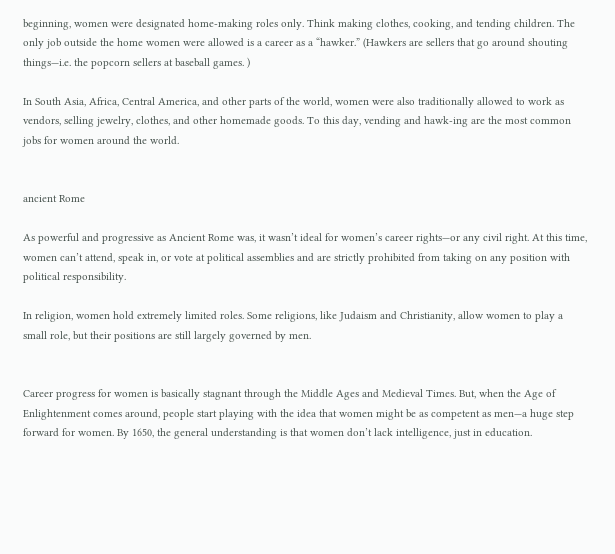beginning, women were designated home-making roles only. Think making clothes, cooking, and tending children. The only job outside the home women were allowed is a career as a “hawker.” (Hawkers are sellers that go around shouting things—i.e. the popcorn sellers at baseball games. )

In South Asia, Africa, Central America, and other parts of the world, women were also traditionally allowed to work as vendors, selling jewelry, clothes, and other homemade goods. To this day, vending and hawk-ing are the most common jobs for women around the world.


ancient Rome

As powerful and progressive as Ancient Rome was, it wasn’t ideal for women’s career rights—or any civil right. At this time, women can’t attend, speak in, or vote at political assemblies and are strictly prohibited from taking on any position with political responsibility.

In religion, women hold extremely limited roles. Some religions, like Judaism and Christianity, allow women to play a small role, but their positions are still largely governed by men.


Career progress for women is basically stagnant through the Middle Ages and Medieval Times. But, when the Age of Enlightenment comes around, people start playing with the idea that women might be as competent as men—a huge step forward for women. By 1650, the general understanding is that women don’t lack intelligence, just in education.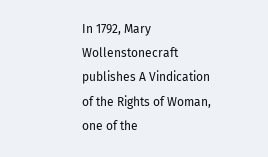In 1792, Mary Wollenstonecraft publishes A Vindication of the Rights of Woman, one of the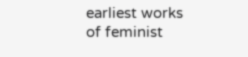earliest works of feminist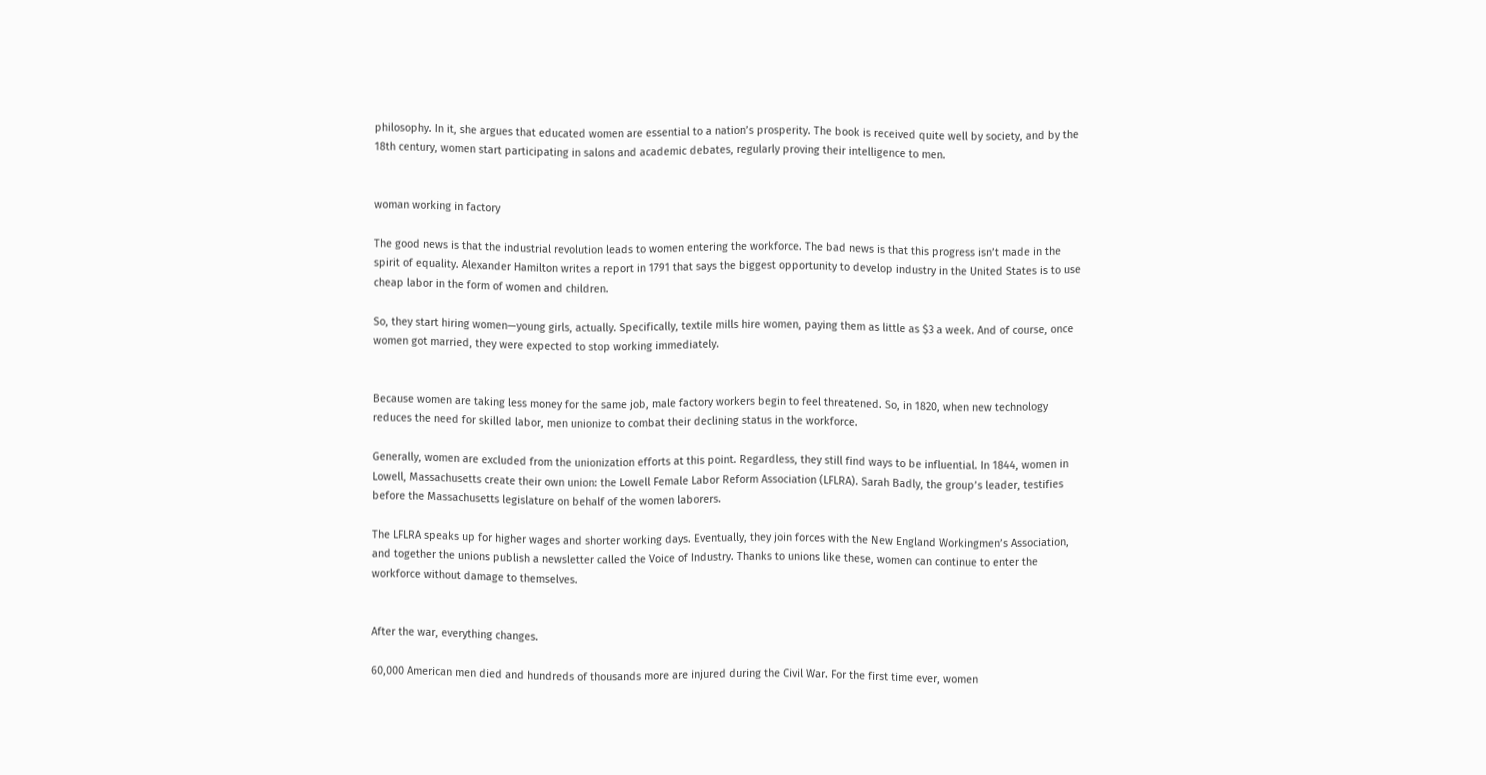philosophy. In it, she argues that educated women are essential to a nation’s prosperity. The book is received quite well by society, and by the 18th century, women start participating in salons and academic debates, regularly proving their intelligence to men.


woman working in factory

The good news is that the industrial revolution leads to women entering the workforce. The bad news is that this progress isn’t made in the spirit of equality. Alexander Hamilton writes a report in 1791 that says the biggest opportunity to develop industry in the United States is to use cheap labor in the form of women and children.

So, they start hiring women—young girls, actually. Specifically, textile mills hire women, paying them as little as $3 a week. And of course, once women got married, they were expected to stop working immediately.


Because women are taking less money for the same job, male factory workers begin to feel threatened. So, in 1820, when new technology reduces the need for skilled labor, men unionize to combat their declining status in the workforce.

Generally, women are excluded from the unionization efforts at this point. Regardless, they still find ways to be influential. In 1844, women in Lowell, Massachusetts create their own union: the Lowell Female Labor Reform Association (LFLRA). Sarah Badly, the group’s leader, testifies before the Massachusetts legislature on behalf of the women laborers.

The LFLRA speaks up for higher wages and shorter working days. Eventually, they join forces with the New England Workingmen’s Association, and together the unions publish a newsletter called the Voice of Industry. Thanks to unions like these, women can continue to enter the workforce without damage to themselves.


After the war, everything changes.

60,000 American men died and hundreds of thousands more are injured during the Civil War. For the first time ever, women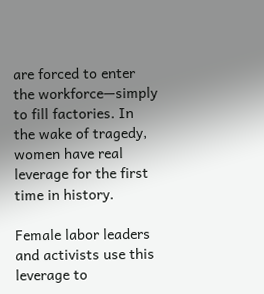are forced to enter the workforce—simply to fill factories. In the wake of tragedy, women have real leverage for the first time in history.

Female labor leaders and activists use this leverage to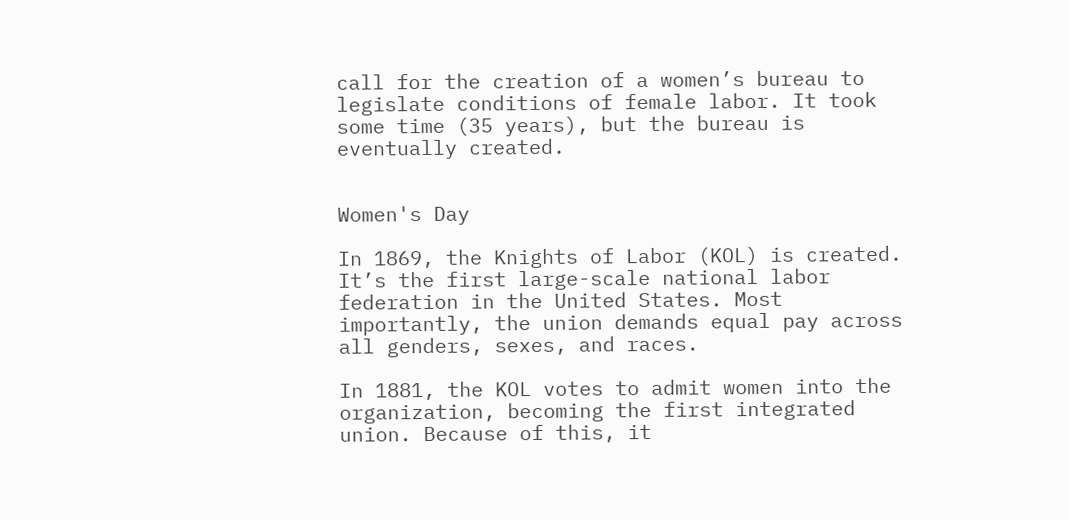call for the creation of a women’s bureau to legislate conditions of female labor. It took some time (35 years), but the bureau is eventually created.


Women's Day

In 1869, the Knights of Labor (KOL) is created. It’s the first large-scale national labor federation in the United States. Most importantly, the union demands equal pay across all genders, sexes, and races.

In 1881, the KOL votes to admit women into the organization, becoming the first integrated union. Because of this, it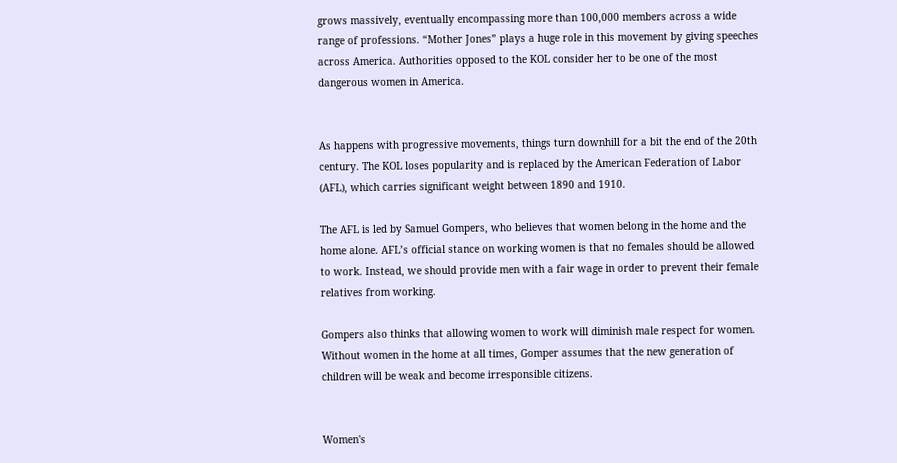grows massively, eventually encompassing more than 100,000 members across a wide range of professions. “Mother Jones” plays a huge role in this movement by giving speeches across America. Authorities opposed to the KOL consider her to be one of the most dangerous women in America.


As happens with progressive movements, things turn downhill for a bit the end of the 20th century. The KOL loses popularity and is replaced by the American Federation of Labor (AFL), which carries significant weight between 1890 and 1910.

The AFL is led by Samuel Gompers, who believes that women belong in the home and the home alone. AFL’s official stance on working women is that no females should be allowed to work. Instead, we should provide men with a fair wage in order to prevent their female relatives from working.

Gompers also thinks that allowing women to work will diminish male respect for women. Without women in the home at all times, Gomper assumes that the new generation of children will be weak and become irresponsible citizens.


Women's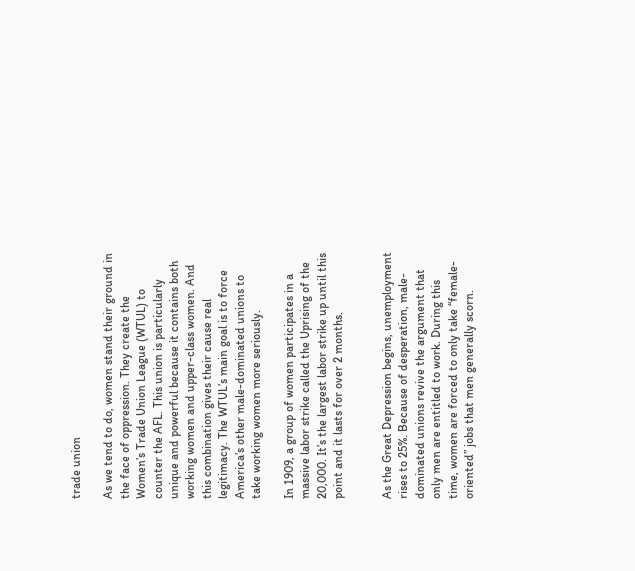trade union

As we tend to do, women stand their ground in the face of oppression. They create the Women’s Trade Union League (WTUL) to counter the AFL. This union is particularly unique and powerful because it contains both working women and upper-class women. And this combination gives their cause real legitimacy. The WTUL’s main goal is to force America’s other male-dominated unions to take working women more seriously.

In 1909, a group of women participates in a massive labor strike called the Uprising of the 20,000. It’s the largest labor strike up until this point and it lasts for over 2 months.


As the Great Depression begins, unemployment rises to 25%. Because of desperation, male-dominated unions revive the argument that only men are entitled to work. During this time, women are forced to only take “female-oriented” jobs that men generally scorn.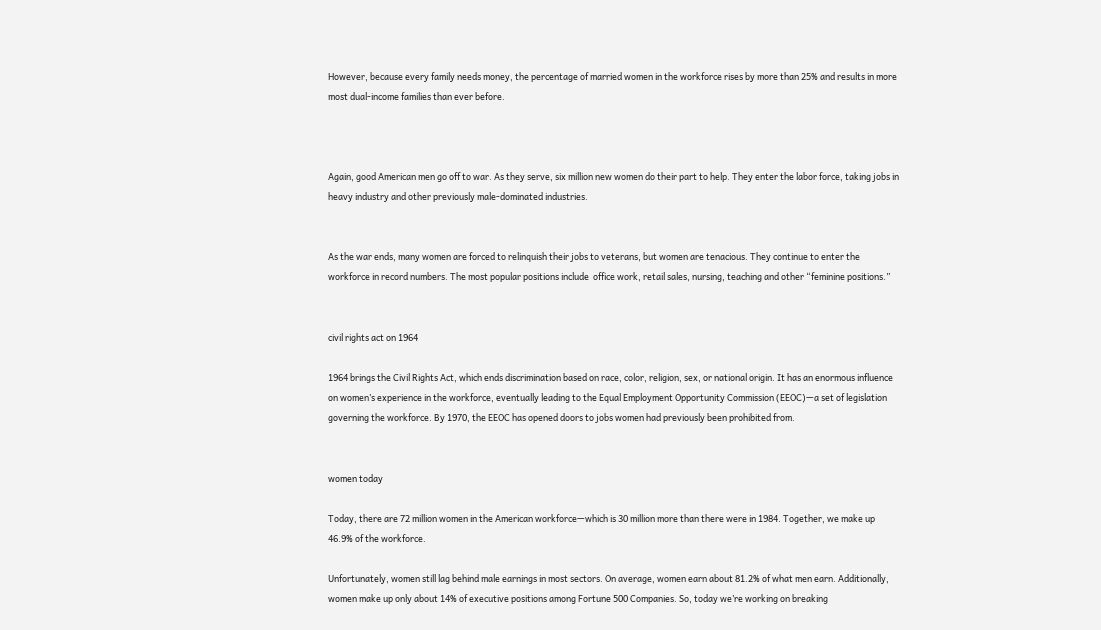However, because every family needs money, the percentage of married women in the workforce rises by more than 25% and results in more most dual-income families than ever before.



Again, good American men go off to war. As they serve, six million new women do their part to help. They enter the labor force, taking jobs in heavy industry and other previously male-dominated industries.


As the war ends, many women are forced to relinquish their jobs to veterans, but women are tenacious. They continue to enter the workforce in record numbers. The most popular positions include  office work, retail sales, nursing, teaching and other “feminine positions.”


civil rights act on 1964

1964 brings the Civil Rights Act, which ends discrimination based on race, color, religion, sex, or national origin. It has an enormous influence on women’s experience in the workforce, eventually leading to the Equal Employment Opportunity Commission (EEOC)—a set of legislation governing the workforce. By 1970, the EEOC has opened doors to jobs women had previously been prohibited from.


women today

Today, there are 72 million women in the American workforce—which is 30 million more than there were in 1984. Together, we make up 46.9% of the workforce.

Unfortunately, women still lag behind male earnings in most sectors. On average, women earn about 81.2% of what men earn. Additionally, women make up only about 14% of executive positions among Fortune 500 Companies. So, today we’re working on breaking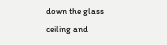down the glass ceiling and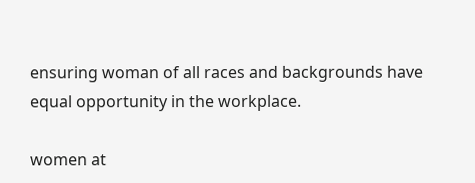ensuring woman of all races and backgrounds have equal opportunity in the workplace.

women at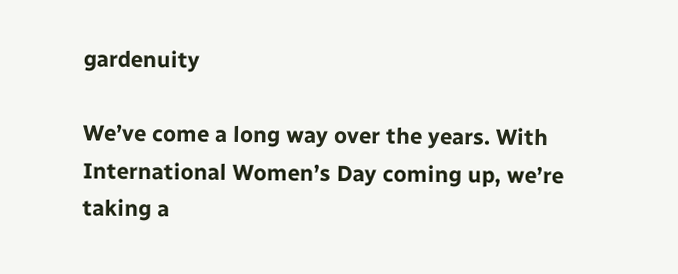gardenuity

We’ve come a long way over the years. With International Women’s Day coming up, we’re taking a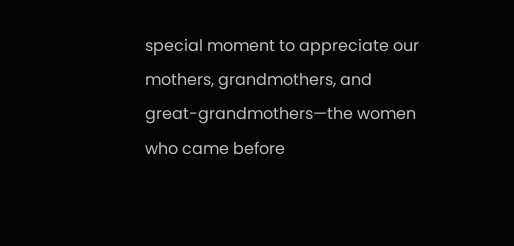special moment to appreciate our mothers, grandmothers, and great-grandmothers—the women who came before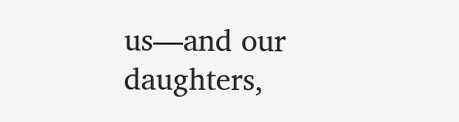us—and our daughters,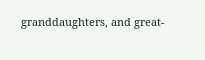granddaughters, and great-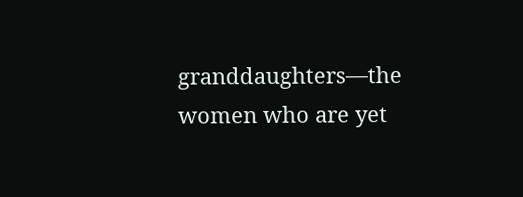granddaughters—the women who are yet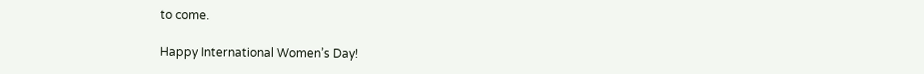to come.

Happy International Women’s Day!